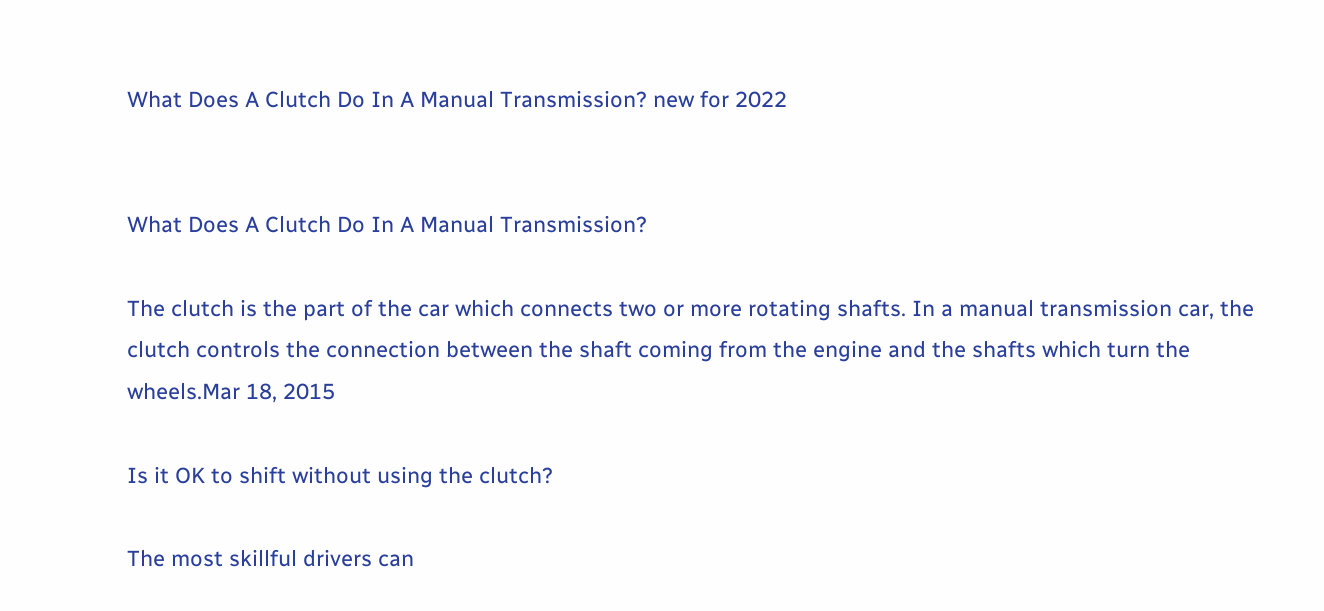What Does A Clutch Do In A Manual Transmission? new for 2022


What Does A Clutch Do In A Manual Transmission?

The clutch is the part of the car which connects two or more rotating shafts. In a manual transmission car, the clutch controls the connection between the shaft coming from the engine and the shafts which turn the wheels.Mar 18, 2015

Is it OK to shift without using the clutch?

The most skillful drivers can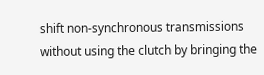shift non-synchronous transmissions without using the clutch by bringing the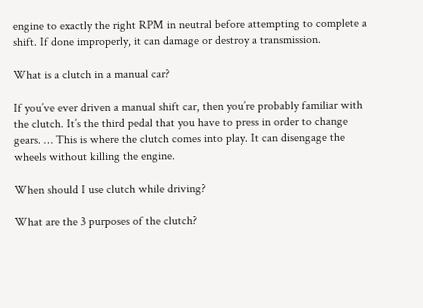engine to exactly the right RPM in neutral before attempting to complete a shift. If done improperly, it can damage or destroy a transmission.

What is a clutch in a manual car?

If you’ve ever driven a manual shift car, then you’re probably familiar with the clutch. It’s the third pedal that you have to press in order to change gears. … This is where the clutch comes into play. It can disengage the wheels without killing the engine.

When should I use clutch while driving?

What are the 3 purposes of the clutch?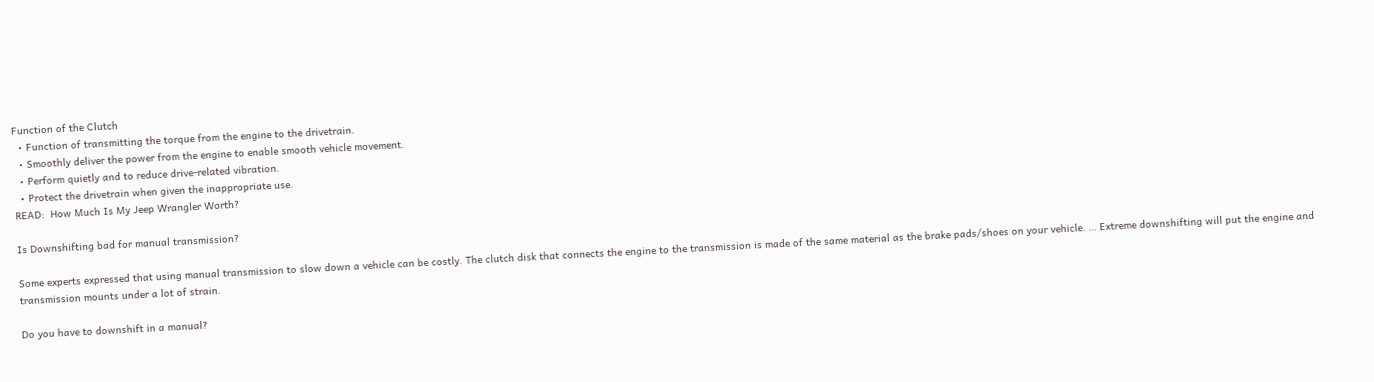Function of the Clutch
  • Function of transmitting the torque from the engine to the drivetrain.
  • Smoothly deliver the power from the engine to enable smooth vehicle movement.
  • Perform quietly and to reduce drive-related vibration.
  • Protect the drivetrain when given the inappropriate use.
READ:  How Much Is My Jeep Wrangler Worth?

Is Downshifting bad for manual transmission?

Some experts expressed that using manual transmission to slow down a vehicle can be costly. The clutch disk that connects the engine to the transmission is made of the same material as the brake pads/shoes on your vehicle. … Extreme downshifting will put the engine and transmission mounts under a lot of strain.

Do you have to downshift in a manual?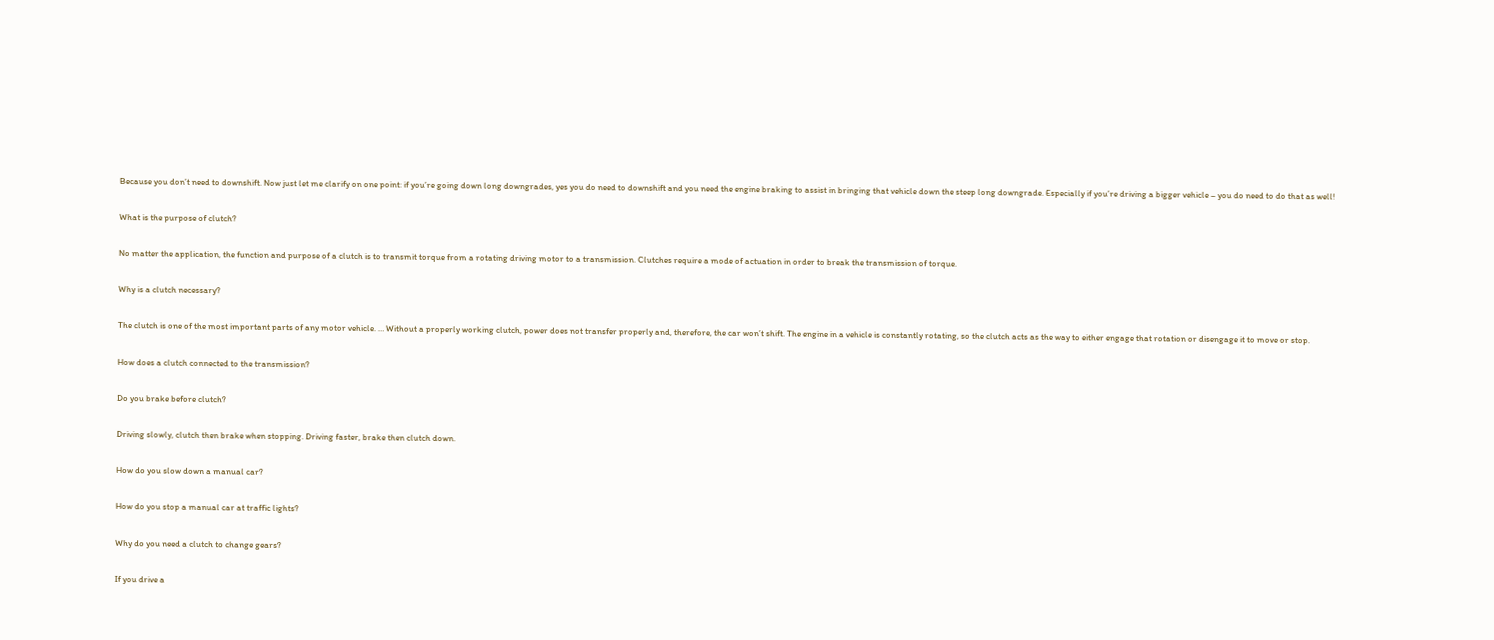Because you don’t need to downshift. Now just let me clarify on one point: if you’re going down long downgrades, yes you do need to downshift and you need the engine braking to assist in bringing that vehicle down the steep long downgrade. Especially if you’re driving a bigger vehicle – you do need to do that as well!

What is the purpose of clutch?

No matter the application, the function and purpose of a clutch is to transmit torque from a rotating driving motor to a transmission. Clutches require a mode of actuation in order to break the transmission of torque.

Why is a clutch necessary?

The clutch is one of the most important parts of any motor vehicle. … Without a properly working clutch, power does not transfer properly and, therefore, the car won’t shift. The engine in a vehicle is constantly rotating, so the clutch acts as the way to either engage that rotation or disengage it to move or stop.

How does a clutch connected to the transmission?

Do you brake before clutch?

Driving slowly, clutch then brake when stopping. Driving faster, brake then clutch down.

How do you slow down a manual car?

How do you stop a manual car at traffic lights?

Why do you need a clutch to change gears?

If you drive a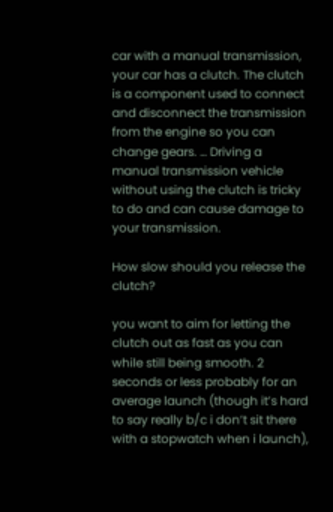car with a manual transmission, your car has a clutch. The clutch is a component used to connect and disconnect the transmission from the engine so you can change gears. … Driving a manual transmission vehicle without using the clutch is tricky to do and can cause damage to your transmission.

How slow should you release the clutch?

you want to aim for letting the clutch out as fast as you can while still being smooth. 2 seconds or less probably for an average launch (though it’s hard to say really b/c i don’t sit there with a stopwatch when i launch),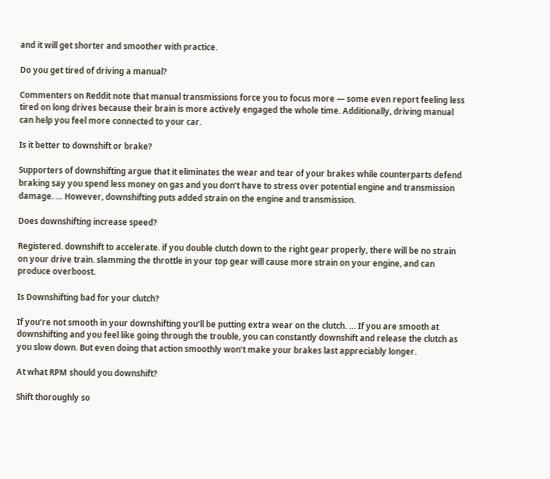and it will get shorter and smoother with practice.

Do you get tired of driving a manual?

Commenters on Reddit note that manual transmissions force you to focus more — some even report feeling less tired on long drives because their brain is more actively engaged the whole time. Additionally, driving manual can help you feel more connected to your car.

Is it better to downshift or brake?

Supporters of downshifting argue that it eliminates the wear and tear of your brakes while counterparts defend braking say you spend less money on gas and you don’t have to stress over potential engine and transmission damage. … However, downshifting puts added strain on the engine and transmission.

Does downshifting increase speed?

Registered. downshift to accelerate. if you double clutch down to the right gear properly, there will be no strain on your drive train. slamming the throttle in your top gear will cause more strain on your engine, and can produce overboost.

Is Downshifting bad for your clutch?

If you’re not smooth in your downshifting you’ll be putting extra wear on the clutch. … If you are smooth at downshifting and you feel like going through the trouble, you can constantly downshift and release the clutch as you slow down. But even doing that action smoothly won’t make your brakes last appreciably longer.

At what RPM should you downshift?

Shift thoroughly so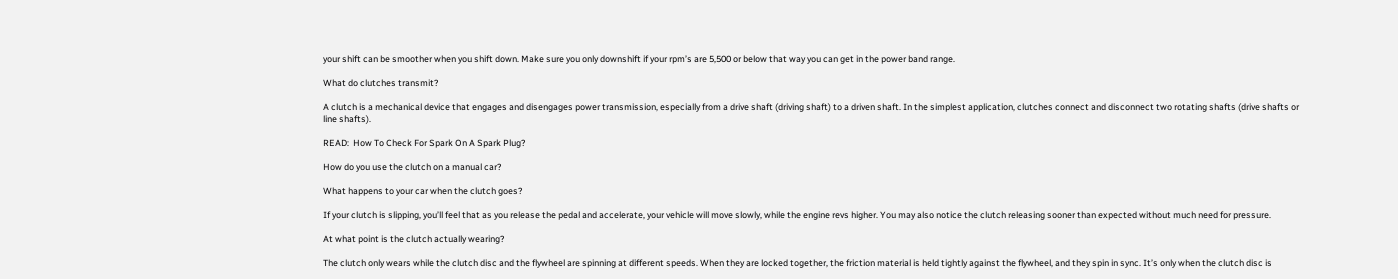your shift can be smoother when you shift down. Make sure you only downshift if your rpm’s are 5,500 or below that way you can get in the power band range.

What do clutches transmit?

A clutch is a mechanical device that engages and disengages power transmission, especially from a drive shaft (driving shaft) to a driven shaft. In the simplest application, clutches connect and disconnect two rotating shafts (drive shafts or line shafts).

READ:  How To Check For Spark On A Spark Plug?

How do you use the clutch on a manual car?

What happens to your car when the clutch goes?

If your clutch is slipping, you’ll feel that as you release the pedal and accelerate, your vehicle will move slowly, while the engine revs higher. You may also notice the clutch releasing sooner than expected without much need for pressure.

At what point is the clutch actually wearing?

The clutch only wears while the clutch disc and the flywheel are spinning at different speeds. When they are locked together, the friction material is held tightly against the flywheel, and they spin in sync. It’s only when the clutch disc is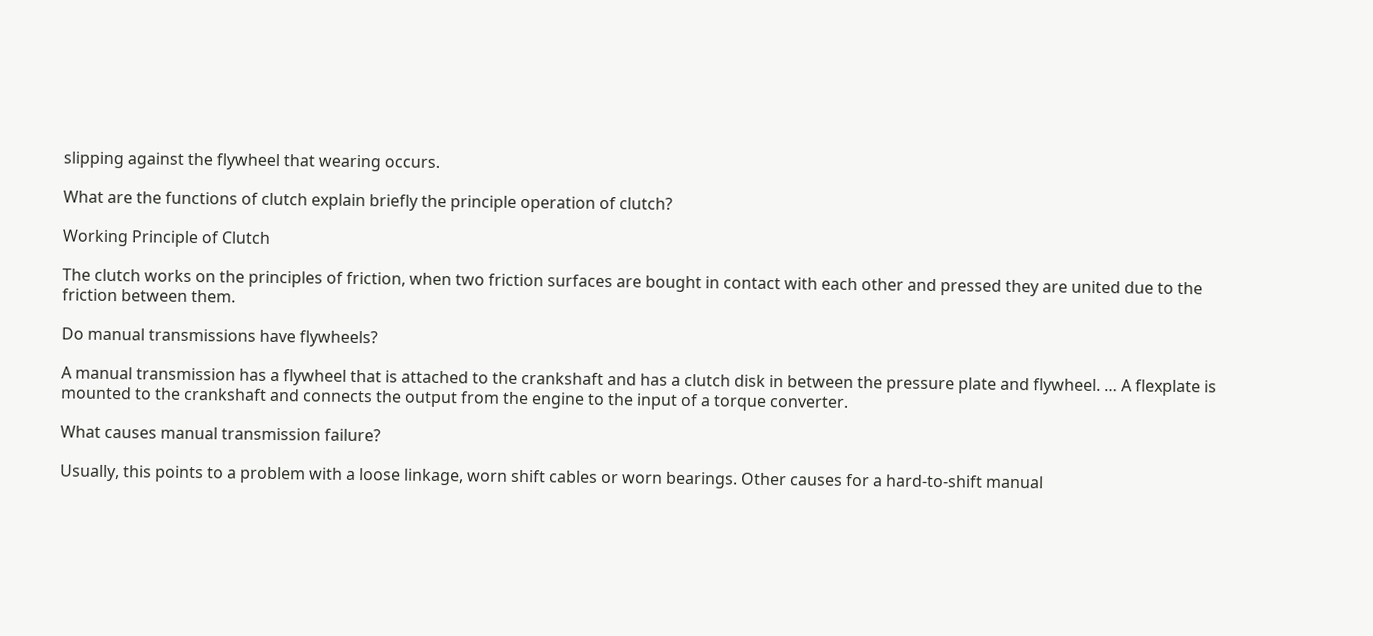slipping against the flywheel that wearing occurs.

What are the functions of clutch explain briefly the principle operation of clutch?

Working Principle of Clutch

The clutch works on the principles of friction, when two friction surfaces are bought in contact with each other and pressed they are united due to the friction between them.

Do manual transmissions have flywheels?

A manual transmission has a flywheel that is attached to the crankshaft and has a clutch disk in between the pressure plate and flywheel. … A flexplate is mounted to the crankshaft and connects the output from the engine to the input of a torque converter.

What causes manual transmission failure?

Usually, this points to a problem with a loose linkage, worn shift cables or worn bearings. Other causes for a hard-to-shift manual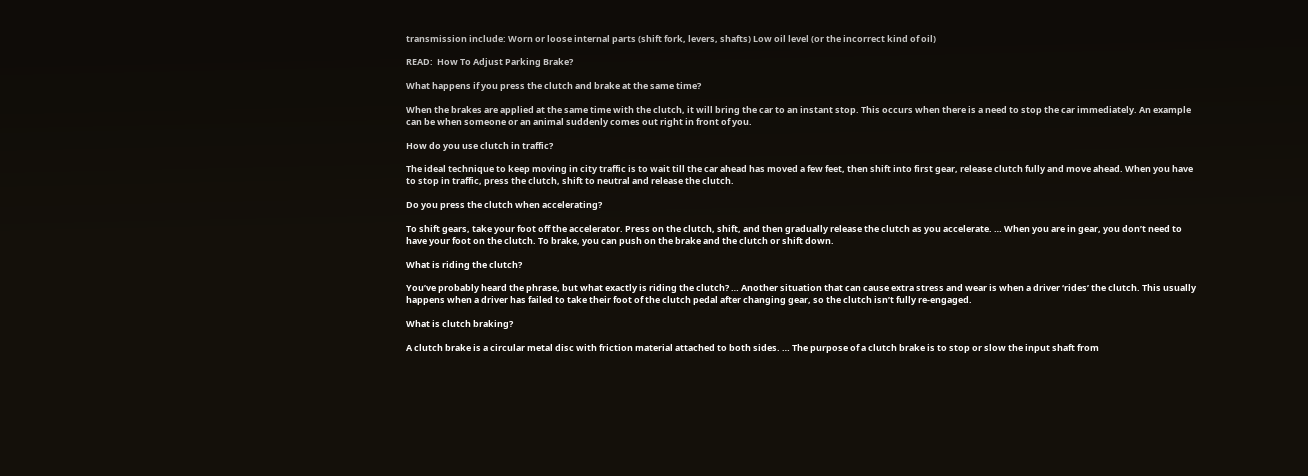transmission include: Worn or loose internal parts (shift fork, levers, shafts) Low oil level (or the incorrect kind of oil)

READ:  How To Adjust Parking Brake?

What happens if you press the clutch and brake at the same time?

When the brakes are applied at the same time with the clutch, it will bring the car to an instant stop. This occurs when there is a need to stop the car immediately. An example can be when someone or an animal suddenly comes out right in front of you.

How do you use clutch in traffic?

The ideal technique to keep moving in city traffic is to wait till the car ahead has moved a few feet, then shift into first gear, release clutch fully and move ahead. When you have to stop in traffic, press the clutch, shift to neutral and release the clutch.

Do you press the clutch when accelerating?

To shift gears, take your foot off the accelerator. Press on the clutch, shift, and then gradually release the clutch as you accelerate. … When you are in gear, you don’t need to have your foot on the clutch. To brake, you can push on the brake and the clutch or shift down.

What is riding the clutch?

You’ve probably heard the phrase, but what exactly is riding the clutch? … Another situation that can cause extra stress and wear is when a driver ‘rides’ the clutch. This usually happens when a driver has failed to take their foot of the clutch pedal after changing gear, so the clutch isn’t fully re-engaged.

What is clutch braking?

A clutch brake is a circular metal disc with friction material attached to both sides. … The purpose of a clutch brake is to stop or slow the input shaft from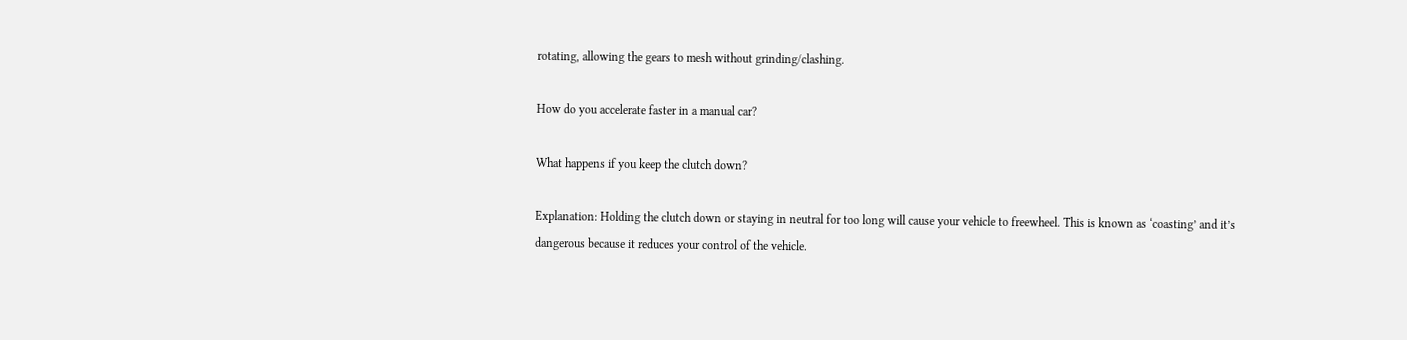rotating, allowing the gears to mesh without grinding/clashing.

How do you accelerate faster in a manual car?

What happens if you keep the clutch down?

Explanation: Holding the clutch down or staying in neutral for too long will cause your vehicle to freewheel. This is known as ‘coasting’ and it’s dangerous because it reduces your control of the vehicle.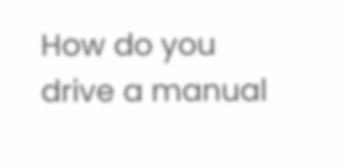How do you drive a manual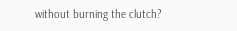without burning the clutch?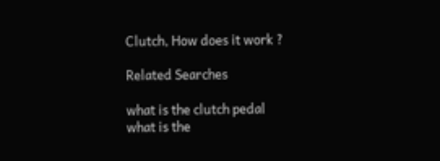Clutch, How does it work ?

Related Searches

what is the clutch pedal
what is the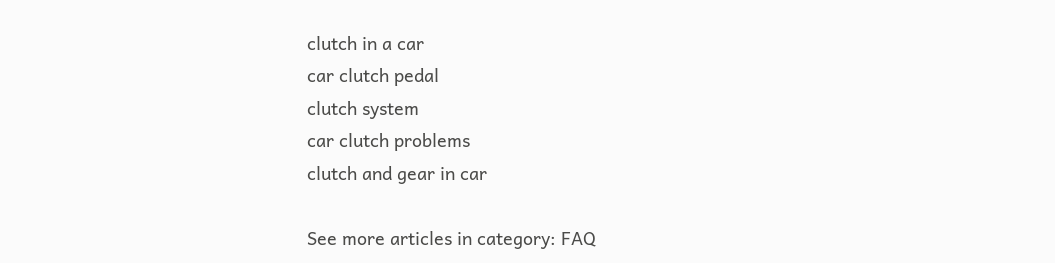clutch in a car
car clutch pedal
clutch system
car clutch problems
clutch and gear in car

See more articles in category: FAQ